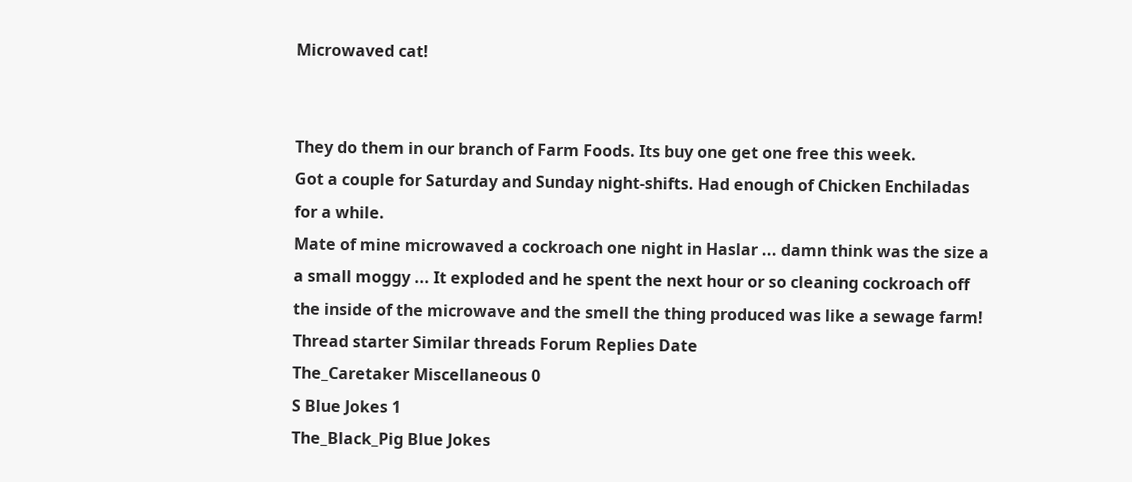Microwaved cat!


They do them in our branch of Farm Foods. Its buy one get one free this week.
Got a couple for Saturday and Sunday night-shifts. Had enough of Chicken Enchiladas
for a while.
Mate of mine microwaved a cockroach one night in Haslar ... damn think was the size a a small moggy ... It exploded and he spent the next hour or so cleaning cockroach off the inside of the microwave and the smell the thing produced was like a sewage farm!
Thread starter Similar threads Forum Replies Date
The_Caretaker Miscellaneous 0
S Blue Jokes 1
The_Black_Pig Blue Jokes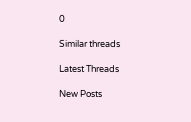0

Similar threads

Latest Threads

New Posts